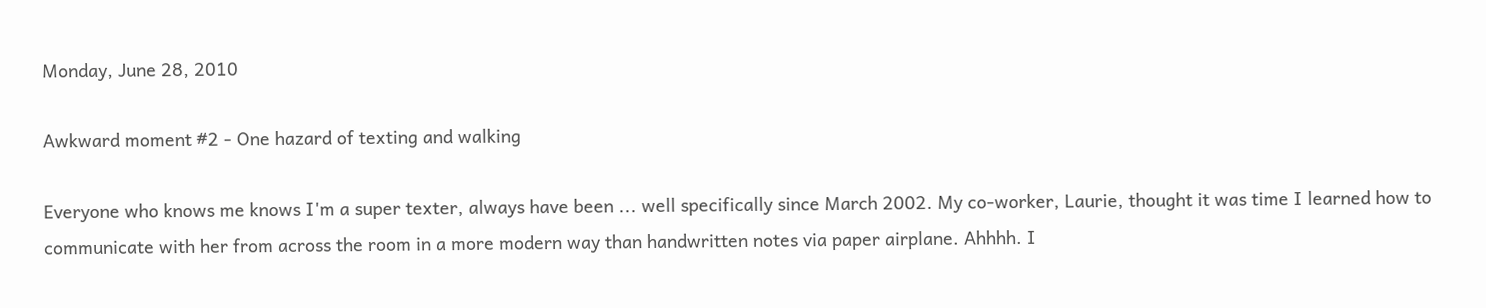Monday, June 28, 2010

Awkward moment #2 - One hazard of texting and walking

Everyone who knows me knows I'm a super texter, always have been ... well specifically since March 2002. My co-worker, Laurie, thought it was time I learned how to communicate with her from across the room in a more modern way than handwritten notes via paper airplane. Ahhhh. I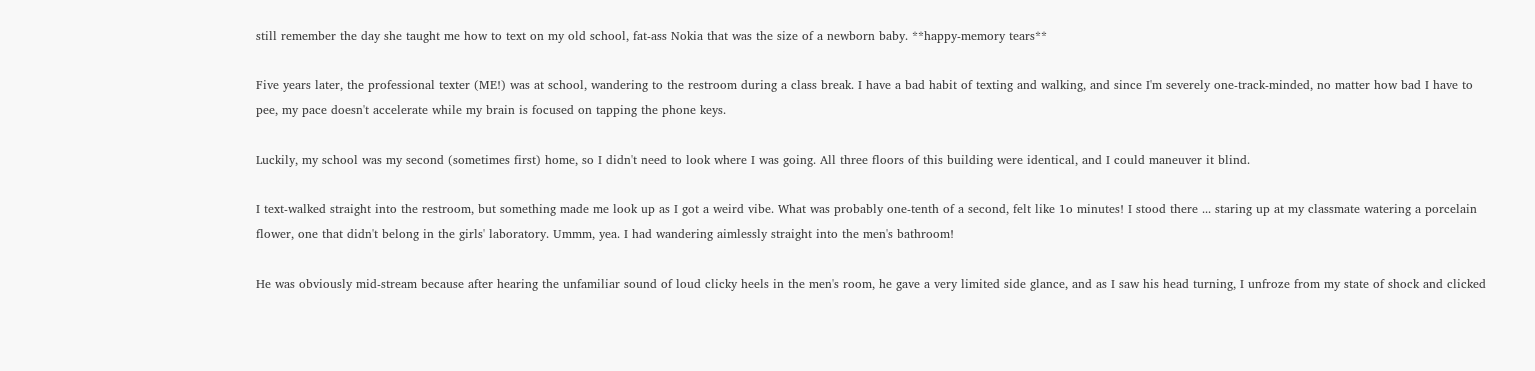still remember the day she taught me how to text on my old school, fat-ass Nokia that was the size of a newborn baby. **happy-memory tears**

Five years later, the professional texter (ME!) was at school, wandering to the restroom during a class break. I have a bad habit of texting and walking, and since I'm severely one-track-minded, no matter how bad I have to pee, my pace doesn't accelerate while my brain is focused on tapping the phone keys.

Luckily, my school was my second (sometimes first) home, so I didn't need to look where I was going. All three floors of this building were identical, and I could maneuver it blind.

I text-walked straight into the restroom, but something made me look up as I got a weird vibe. What was probably one-tenth of a second, felt like 1o minutes! I stood there ... staring up at my classmate watering a porcelain flower, one that didn't belong in the girls' laboratory. Ummm, yea. I had wandering aimlessly straight into the men's bathroom!

He was obviously mid-stream because after hearing the unfamiliar sound of loud clicky heels in the men's room, he gave a very limited side glance, and as I saw his head turning, I unfroze from my state of shock and clicked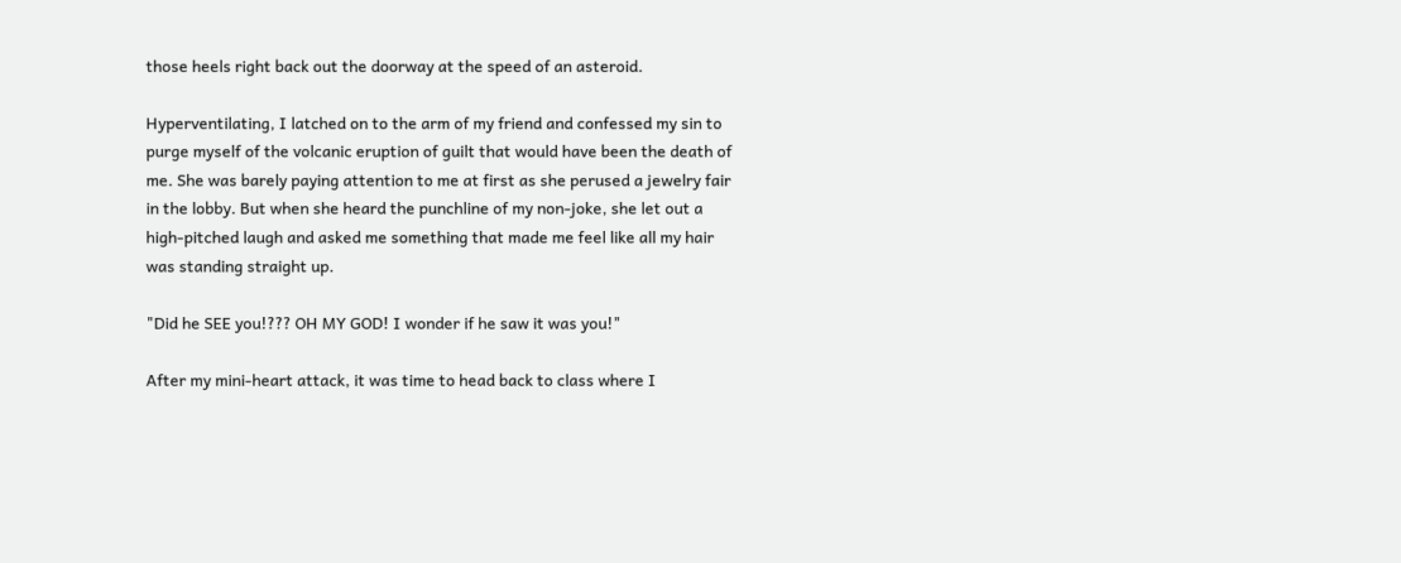those heels right back out the doorway at the speed of an asteroid.

Hyperventilating, I latched on to the arm of my friend and confessed my sin to purge myself of the volcanic eruption of guilt that would have been the death of me. She was barely paying attention to me at first as she perused a jewelry fair in the lobby. But when she heard the punchline of my non-joke, she let out a high-pitched laugh and asked me something that made me feel like all my hair was standing straight up.

"Did he SEE you!??? OH MY GOD! I wonder if he saw it was you!"

After my mini-heart attack, it was time to head back to class where I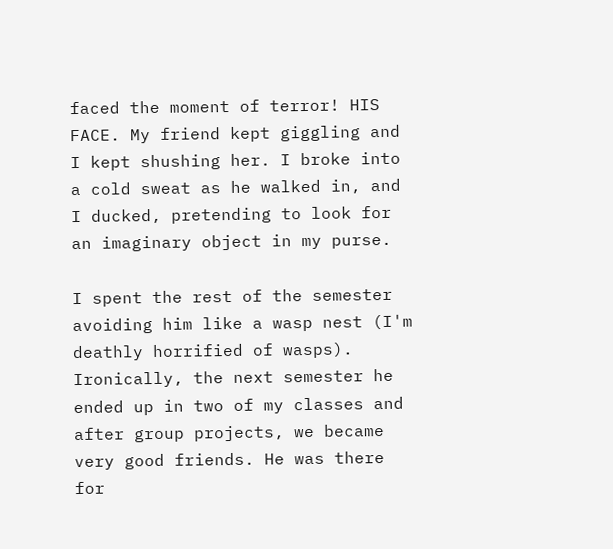faced the moment of terror! HIS FACE. My friend kept giggling and I kept shushing her. I broke into a cold sweat as he walked in, and I ducked, pretending to look for an imaginary object in my purse.

I spent the rest of the semester avoiding him like a wasp nest (I'm deathly horrified of wasps). Ironically, the next semester he ended up in two of my classes and after group projects, we became very good friends. He was there for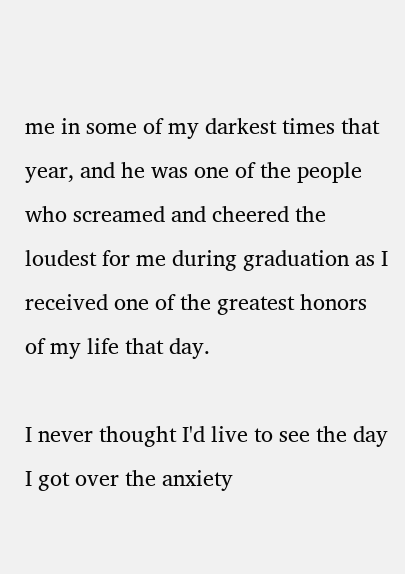me in some of my darkest times that year, and he was one of the people who screamed and cheered the loudest for me during graduation as I received one of the greatest honors of my life that day.

I never thought I'd live to see the day I got over the anxiety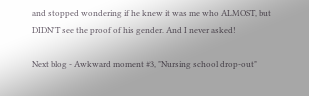and stopped wondering if he knew it was me who ALMOST, but DIDN'T see the proof of his gender. And I never asked!

Next blog - Awkward moment #3, "Nursing school drop-out"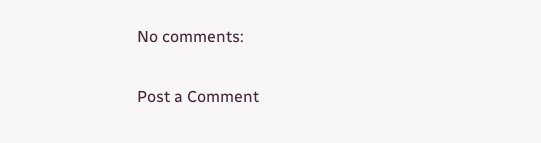No comments:

Post a Comment